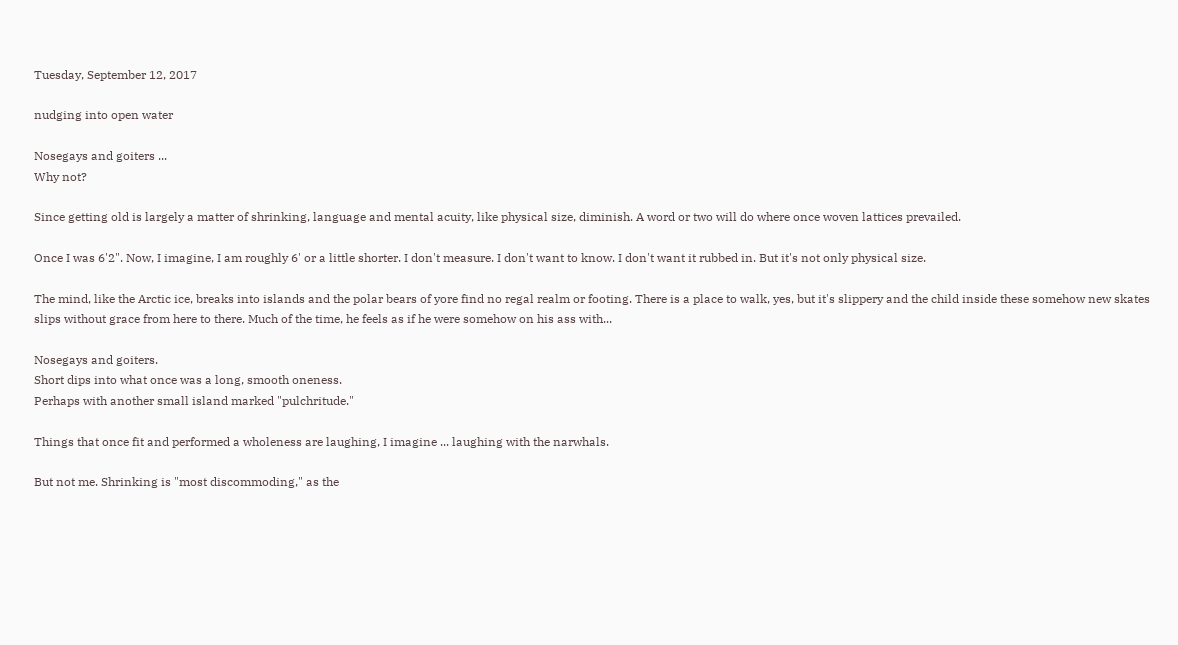Tuesday, September 12, 2017

nudging into open water

Nosegays and goiters ...
Why not?

Since getting old is largely a matter of shrinking, language and mental acuity, like physical size, diminish. A word or two will do where once woven lattices prevailed.

Once I was 6'2". Now, I imagine, I am roughly 6' or a little shorter. I don't measure. I don't want to know. I don't want it rubbed in. But it's not only physical size.

The mind, like the Arctic ice, breaks into islands and the polar bears of yore find no regal realm or footing. There is a place to walk, yes, but it's slippery and the child inside these somehow new skates slips without grace from here to there. Much of the time, he feels as if he were somehow on his ass with...

Nosegays and goiters.
Short dips into what once was a long, smooth oneness.
Perhaps with another small island marked "pulchritude."

Things that once fit and performed a wholeness are laughing, I imagine ... laughing with the narwhals.

But not me. Shrinking is "most discommoding," as the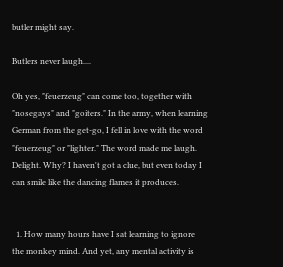butler might say.

Butlers never laugh....

Oh yes, "feuerzeug" can come too, together with "nosegays" and "goiters." In the army, when learning German from the get-go, I fell in love with the word "feuerzeug" or "lighter." The word made me laugh. Delight. Why? I haven't got a clue, but even today I can smile like the dancing flames it produces.


  1. How many hours have I sat learning to ignore the monkey mind. And yet, any mental activity is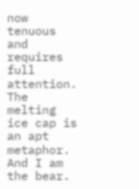now tenuous and requires full attention. The melting ice cap is an apt metaphor. And I am the bear.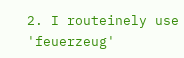2. I routeinely use 'feuerzeug'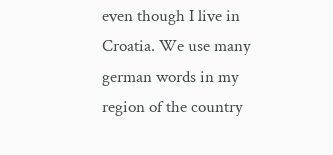even though I live in Croatia. We use many german words in my region of the country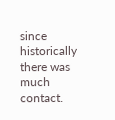since historically there was much contact.